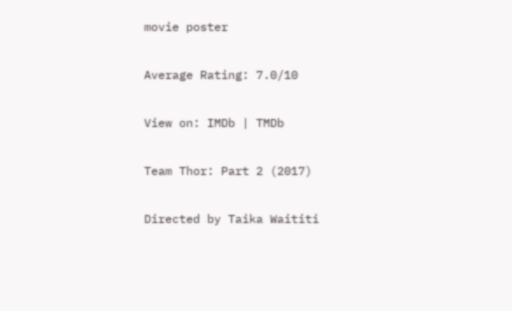movie poster

Average Rating: 7.0/10

View on: IMDb | TMDb

Team Thor: Part 2 (2017)

Directed by Taika Waititi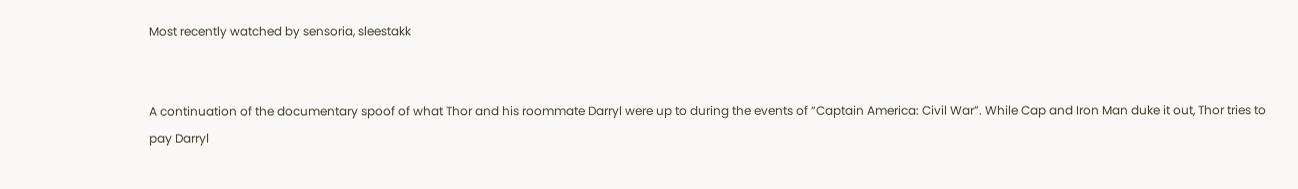Most recently watched by sensoria, sleestakk


A continuation of the documentary spoof of what Thor and his roommate Darryl were up to during the events of “Captain America: Civil War”. While Cap and Iron Man duke it out, Thor tries to pay Darryl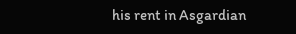his rent in Asgardian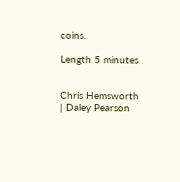coins.

Length 5 minutes


Chris Hemsworth | Daley Pearson